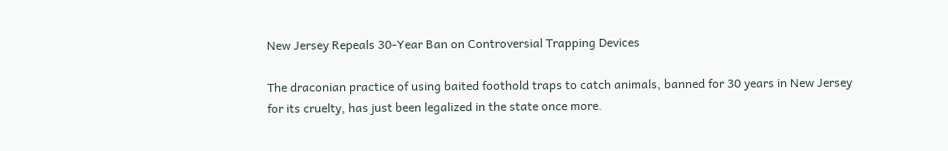New Jersey Repeals 30-Year Ban on Controversial Trapping Devices

The draconian practice of using baited foothold traps to catch animals, banned for 30 years in New Jersey for its cruelty, has just been legalized in the state once more.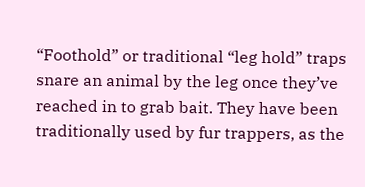“Foothold” or traditional “leg hold” traps snare an animal by the leg once they’ve reached in to grab bait. They have been traditionally used by fur trappers, as the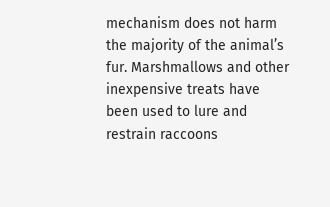mechanism does not harm the majority of the animal’s fur. Marshmallows and other inexpensive treats have been used to lure and restrain raccoons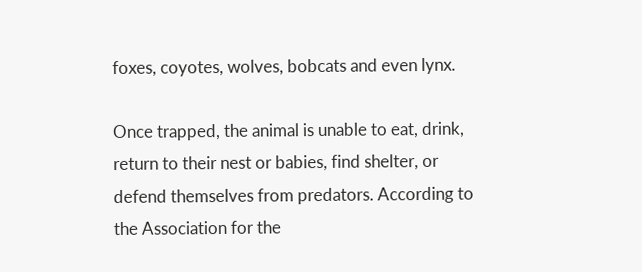foxes, coyotes, wolves, bobcats and even lynx.

Once trapped, the animal is unable to eat, drink, return to their nest or babies, find shelter, or defend themselves from predators. According to the Association for the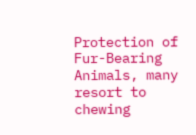Protection of Fur-Bearing Animals, many resort to chewing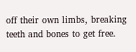off their own limbs, breaking teeth and bones to get free.